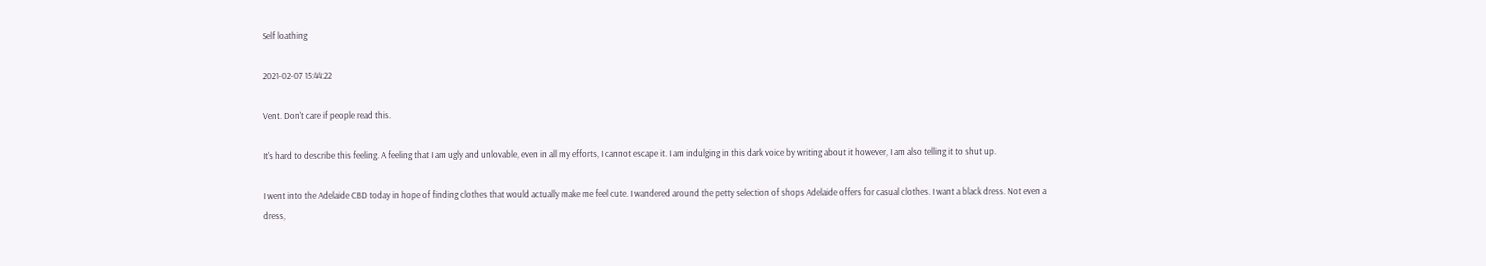Self loathing

2021-02-07 15:44:22

Vent. Don't care if people read this.

It's hard to describe this feeling. A feeling that I am ugly and unlovable, even in all my efforts, I cannot escape it. I am indulging in this dark voice by writing about it however, I am also telling it to shut up.

I went into the Adelaide CBD today in hope of finding clothes that would actually make me feel cute. I wandered around the petty selection of shops Adelaide offers for casual clothes. I want a black dress. Not even a dress,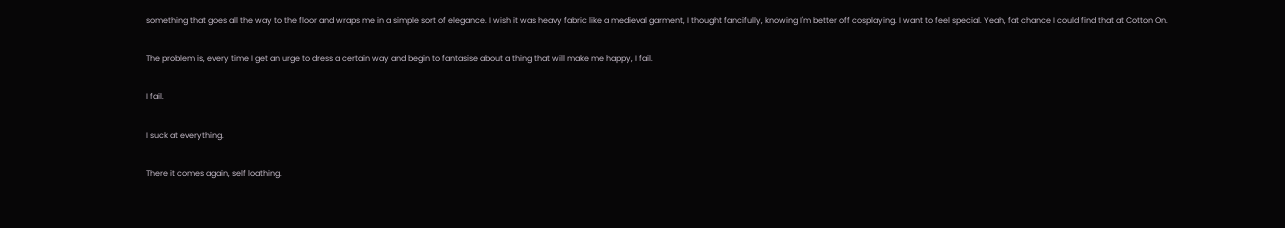something that goes all the way to the floor and wraps me in a simple sort of elegance. I wish it was heavy fabric like a medieval garment, I thought fancifully, knowing I'm better off cosplaying. I want to feel special. Yeah, fat chance I could find that at Cotton On.

The problem is, every time I get an urge to dress a certain way and begin to fantasise about a thing that will make me happy, I fail.

I fail.

I suck at everything.

There it comes again, self loathing.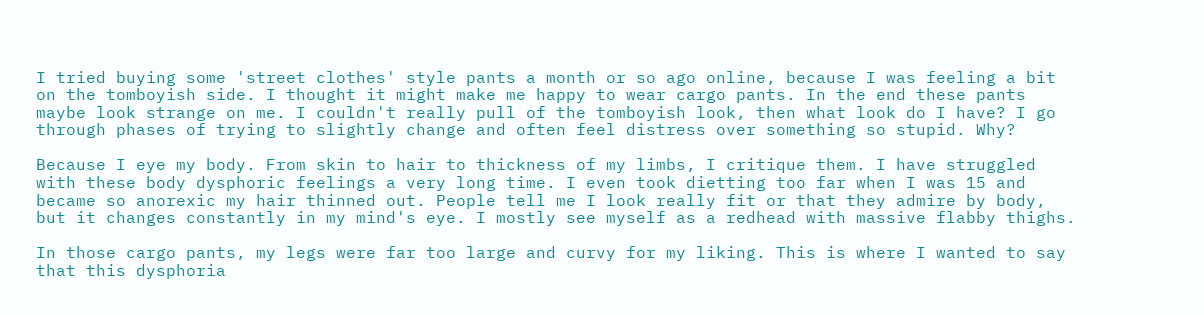I tried buying some 'street clothes' style pants a month or so ago online, because I was feeling a bit on the tomboyish side. I thought it might make me happy to wear cargo pants. In the end these pants maybe look strange on me. I couldn't really pull of the tomboyish look, then what look do I have? I go through phases of trying to slightly change and often feel distress over something so stupid. Why?

Because I eye my body. From skin to hair to thickness of my limbs, I critique them. I have struggled with these body dysphoric feelings a very long time. I even took dietting too far when I was 15 and became so anorexic my hair thinned out. People tell me I look really fit or that they admire by body, but it changes constantly in my mind's eye. I mostly see myself as a redhead with massive flabby thighs.

In those cargo pants, my legs were far too large and curvy for my liking. This is where I wanted to say that this dysphoria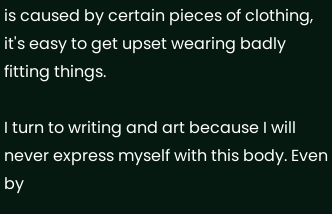is caused by certain pieces of clothing, it's easy to get upset wearing badly fitting things.

I turn to writing and art because I will never express myself with this body. Even by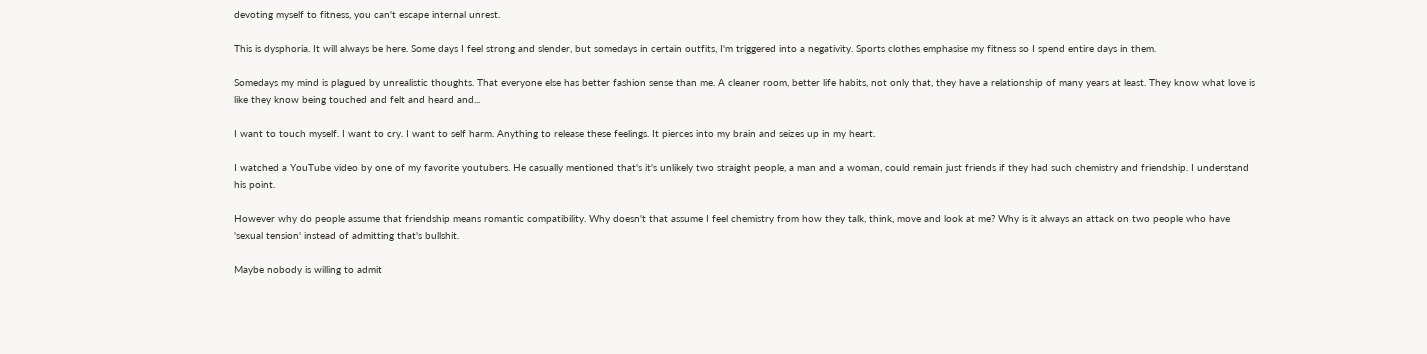devoting myself to fitness, you can't escape internal unrest.

This is dysphoria. It will always be here. Some days I feel strong and slender, but somedays in certain outfits, I'm triggered into a negativity. Sports clothes emphasise my fitness so I spend entire days in them.

Somedays my mind is plagued by unrealistic thoughts. That everyone else has better fashion sense than me. A cleaner room, better life habits, not only that, they have a relationship of many years at least. They know what love is like they know being touched and felt and heard and...

I want to touch myself. I want to cry. I want to self harm. Anything to release these feelings. It pierces into my brain and seizes up in my heart.

I watched a YouTube video by one of my favorite youtubers. He casually mentioned that's it's unlikely two straight people, a man and a woman, could remain just friends if they had such chemistry and friendship. I understand his point.

However why do people assume that friendship means romantic compatibility. Why doesn't that assume I feel chemistry from how they talk, think, move and look at me? Why is it always an attack on two people who have 'sexual tension' instead of admitting that's bullshit.

Maybe nobody is willing to admit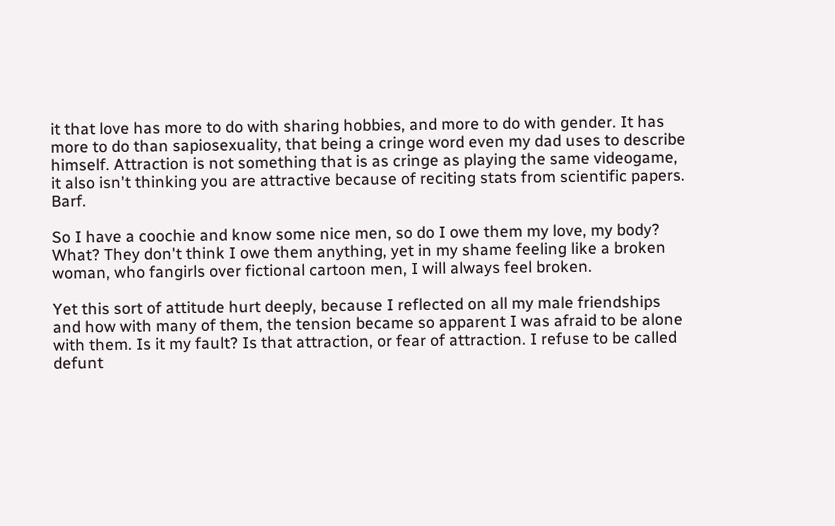it that love has more to do with sharing hobbies, and more to do with gender. It has more to do than sapiosexuality, that being a cringe word even my dad uses to describe himself. Attraction is not something that is as cringe as playing the same videogame, it also isn't thinking you are attractive because of reciting stats from scientific papers. Barf.

So I have a coochie and know some nice men, so do I owe them my love, my body? What? They don't think I owe them anything, yet in my shame feeling like a broken woman, who fangirls over fictional cartoon men, I will always feel broken.

Yet this sort of attitude hurt deeply, because I reflected on all my male friendships and how with many of them, the tension became so apparent I was afraid to be alone with them. Is it my fault? Is that attraction, or fear of attraction. I refuse to be called defunt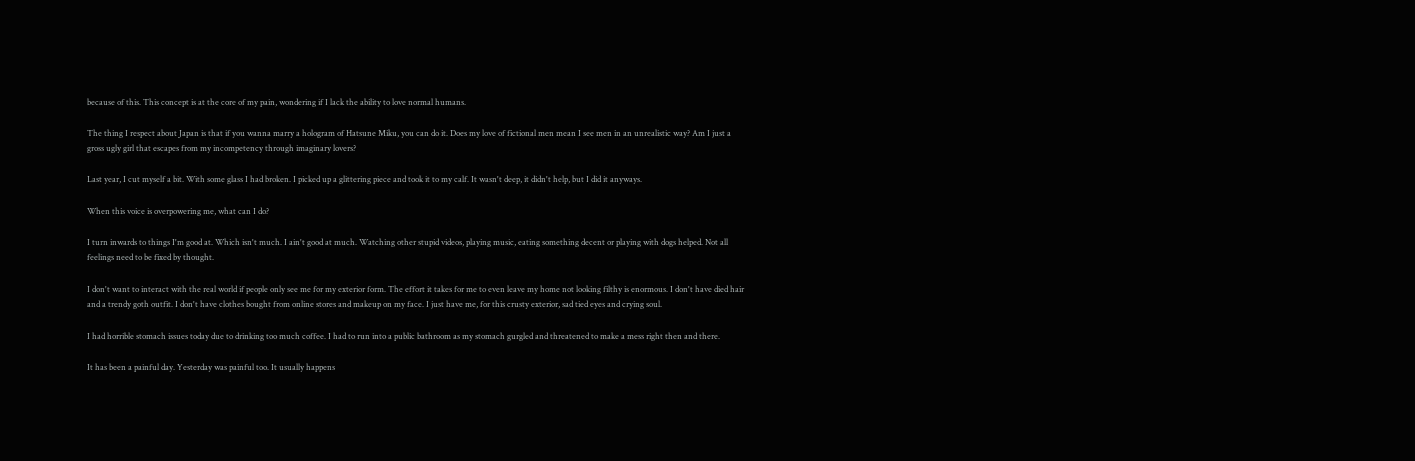because of this. This concept is at the core of my pain, wondering if I lack the ability to love normal humans.

The thing I respect about Japan is that if you wanna marry a hologram of Hatsune Miku, you can do it. Does my love of fictional men mean I see men in an unrealistic way? Am I just a gross ugly girl that escapes from my incompetency through imaginary lovers?

Last year, I cut myself a bit. With some glass I had broken. I picked up a glittering piece and took it to my calf. It wasn't deep, it didn't help, but I did it anyways.

When this voice is overpowering me, what can I do?

I turn inwards to things I'm good at. Which isn't much. I ain't good at much. Watching other stupid videos, playing music, eating something decent or playing with dogs helped. Not all feelings need to be fixed by thought.

I don't want to interact with the real world if people only see me for my exterior form. The effort it takes for me to even leave my home not looking filthy is enormous. I don't have died hair and a trendy goth outfit. I don't have clothes bought from online stores and makeup on my face. I just have me, for this crusty exterior, sad tied eyes and crying soul.

I had horrible stomach issues today due to drinking too much coffee. I had to run into a public bathroom as my stomach gurgled and threatened to make a mess right then and there.

It has been a painful day. Yesterday was painful too. It usually happens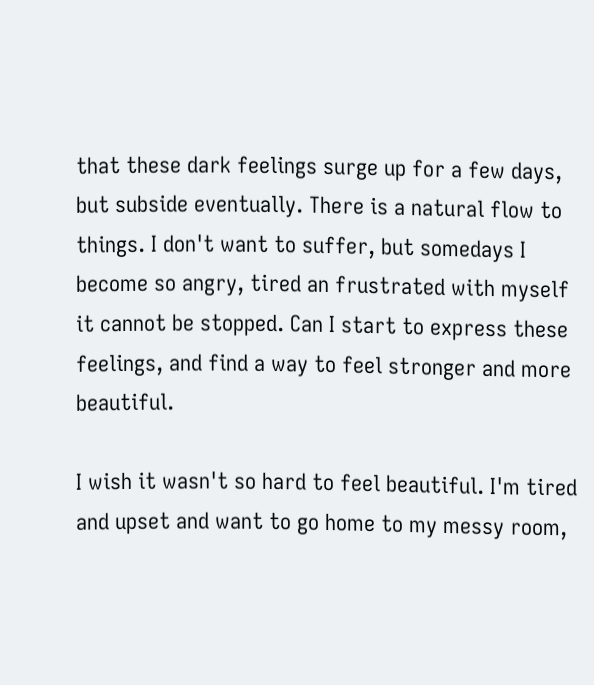that these dark feelings surge up for a few days, but subside eventually. There is a natural flow to things. I don't want to suffer, but somedays I become so angry, tired an frustrated with myself it cannot be stopped. Can I start to express these feelings, and find a way to feel stronger and more beautiful.

I wish it wasn't so hard to feel beautiful. I'm tired and upset and want to go home to my messy room,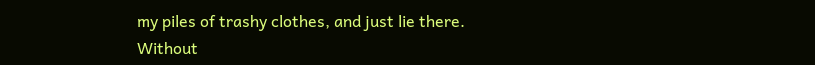my piles of trashy clothes, and just lie there. Without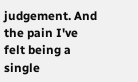judgement. And the pain I've felt being a single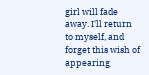girl will fade away. I'll return to myself, and forget this wish of appearing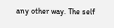any other way. The self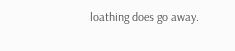loathing does go away.